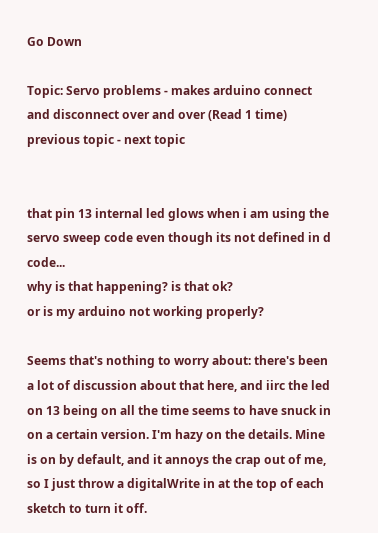Go Down

Topic: Servo problems - makes arduino connect and disconnect over and over (Read 1 time) previous topic - next topic


that pin 13 internal led glows when i am using the servo sweep code even though its not defined in d code...
why is that happening? is that ok?
or is my arduino not working properly?

Seems that's nothing to worry about: there's been a lot of discussion about that here, and iirc the led on 13 being on all the time seems to have snuck in on a certain version. I'm hazy on the details. Mine is on by default, and it annoys the crap out of me, so I just throw a digitalWrite in at the top of each sketch to turn it off.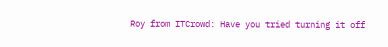Roy from ITCrowd: Have you tried turning it off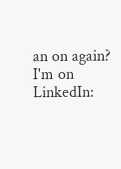an on again?
I'm on LinkedIn: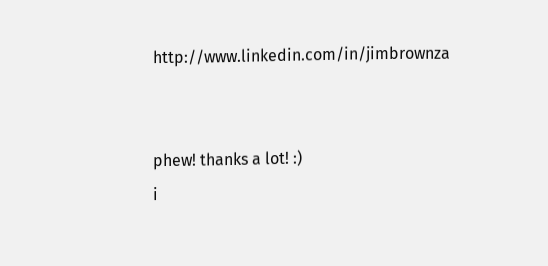http://www.linkedin.com/in/jimbrownza


phew! thanks a lot! :)
i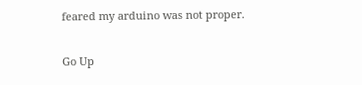feared my arduino was not proper.

Go Up